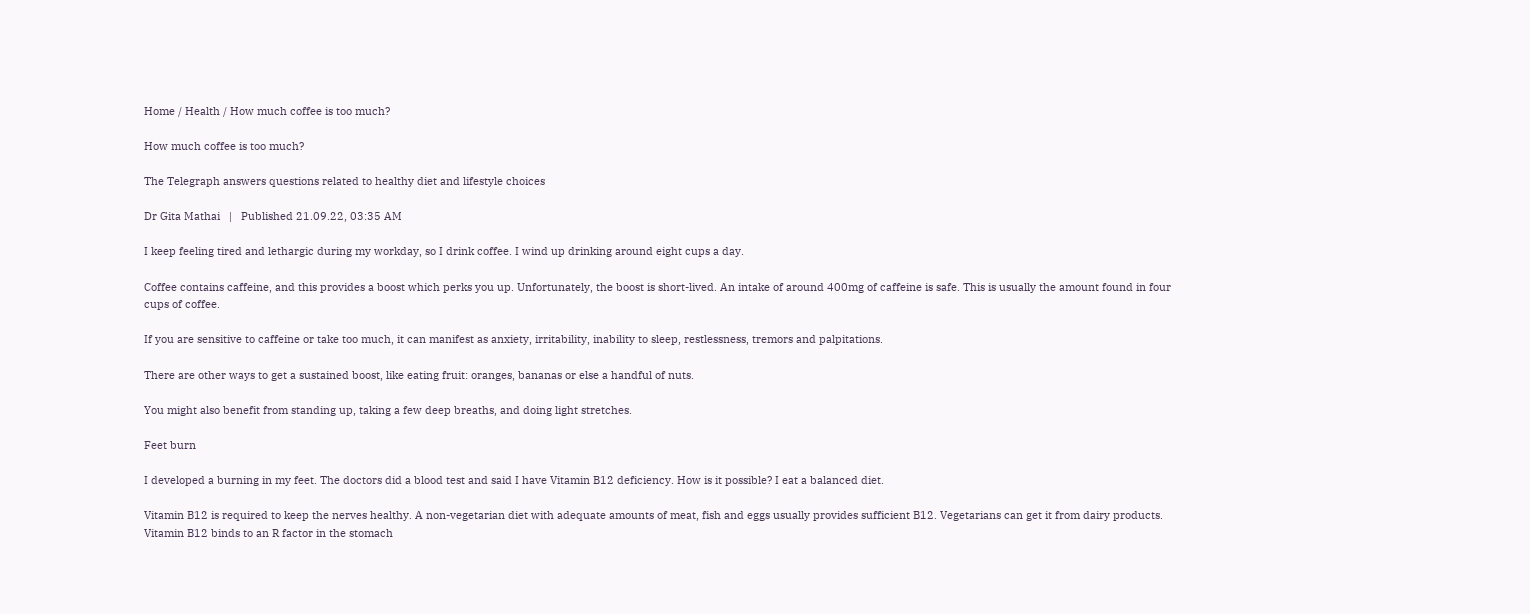Home / Health / How much coffee is too much?

How much coffee is too much?

The Telegraph answers questions related to healthy diet and lifestyle choices

Dr Gita Mathai   |   Published 21.09.22, 03:35 AM

I keep feeling tired and lethargic during my workday, so I drink coffee. I wind up drinking around eight cups a day.

Coffee contains caffeine, and this provides a boost which perks you up. Unfortunately, the boost is short-lived. An intake of around 400mg of caffeine is safe. This is usually the amount found in four cups of coffee.

If you are sensitive to caffeine or take too much, it can manifest as anxiety, irritability, inability to sleep, restlessness, tremors and palpitations.

There are other ways to get a sustained boost, like eating fruit: oranges, bananas or else a handful of nuts.

You might also benefit from standing up, taking a few deep breaths, and doing light stretches.

Feet burn

I developed a burning in my feet. The doctors did a blood test and said I have Vitamin B12 deficiency. How is it possible? I eat a balanced diet.

Vitamin B12 is required to keep the nerves healthy. A non-vegetarian diet with adequate amounts of meat, fish and eggs usually provides sufficient B12. Vegetarians can get it from dairy products. Vitamin B12 binds to an R factor in the stomach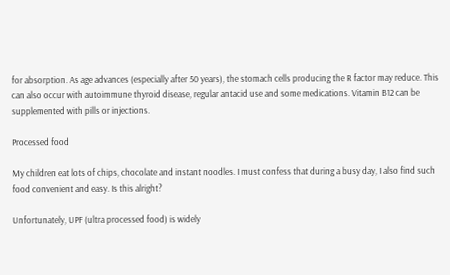for absorption. As age advances (especially after 50 years), the stomach cells producing the R factor may reduce. This can also occur with autoimmune thyroid disease, regular antacid use and some medications. Vitamin B12 can be supplemented with pills or injections.

Processed food

My children eat lots of chips, chocolate and instant noodles. I must confess that during a busy day, I also find such food convenient and easy. Is this alright?

Unfortunately, UPF (ultra processed food) is widely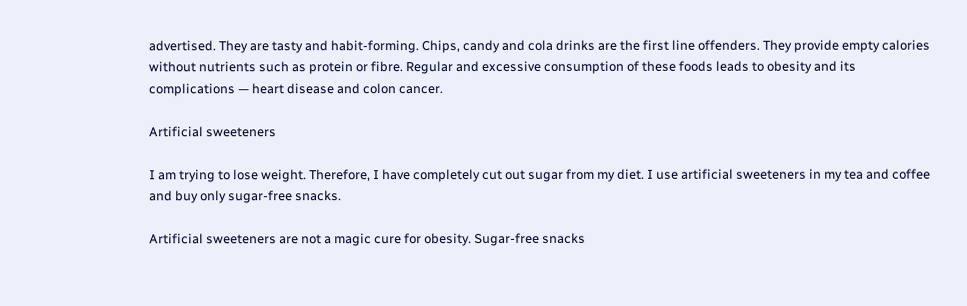advertised. They are tasty and habit-forming. Chips, candy and cola drinks are the first line offenders. They provide empty calories without nutrients such as protein or fibre. Regular and excessive consumption of these foods leads to obesity and its complications — heart disease and colon cancer.

Artificial sweeteners

I am trying to lose weight. Therefore, I have completely cut out sugar from my diet. I use artificial sweeteners in my tea and coffee and buy only sugar-free snacks.

Artificial sweeteners are not a magic cure for obesity. Sugar-free snacks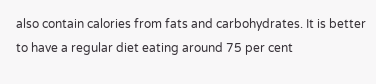also contain calories from fats and carbohydrates. It is better to have a regular diet eating around 75 per cent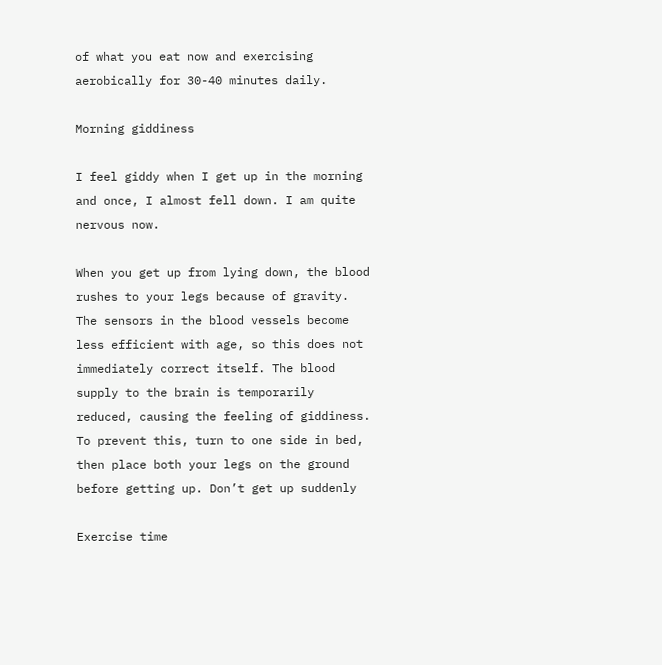of what you eat now and exercising aerobically for 30-40 minutes daily.

Morning giddiness

I feel giddy when I get up in the morning and once, I almost fell down. I am quite nervous now.

When you get up from lying down, the blood rushes to your legs because of gravity. The sensors in the blood vessels become less efficient with age, so this does not immediately correct itself. The blood supply to the brain is temporarily reduced, causing the feeling of giddiness. To prevent this, turn to one side in bed, then place both your legs on the ground before getting up. Don’t get up suddenly

Exercise time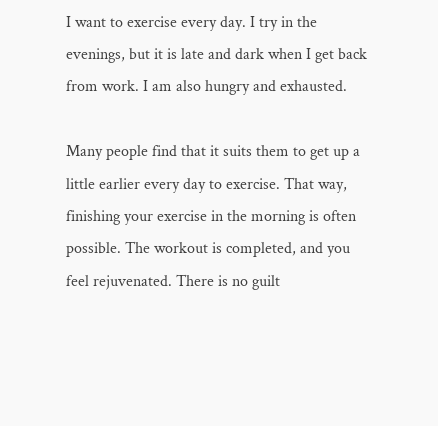I want to exercise every day. I try in the evenings, but it is late and dark when I get back from work. I am also hungry and exhausted.

Many people find that it suits them to get up a little earlier every day to exercise. That way, finishing your exercise in the morning is often possible. The workout is completed, and you feel rejuvenated. There is no guilt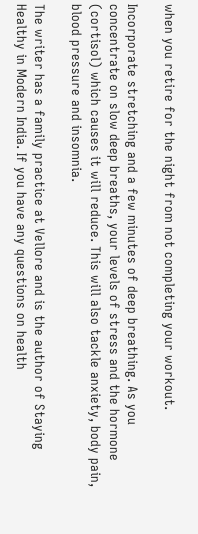when you retire for the night from not completing your workout.

Incorporate stretching and a few minutes of deep breathing. As you concentrate on slow deep breaths, your levels of stress and the hormone (cortisol) which causes it will reduce. This will also tackle anxiety, body pain, blood pressure and insomnia.

The writer has a family practice at Vellore and is the author of Staying Healthy in Modern India. If you have any questions on health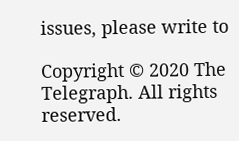issues, please write to

Copyright © 2020 The Telegraph. All rights reserved.